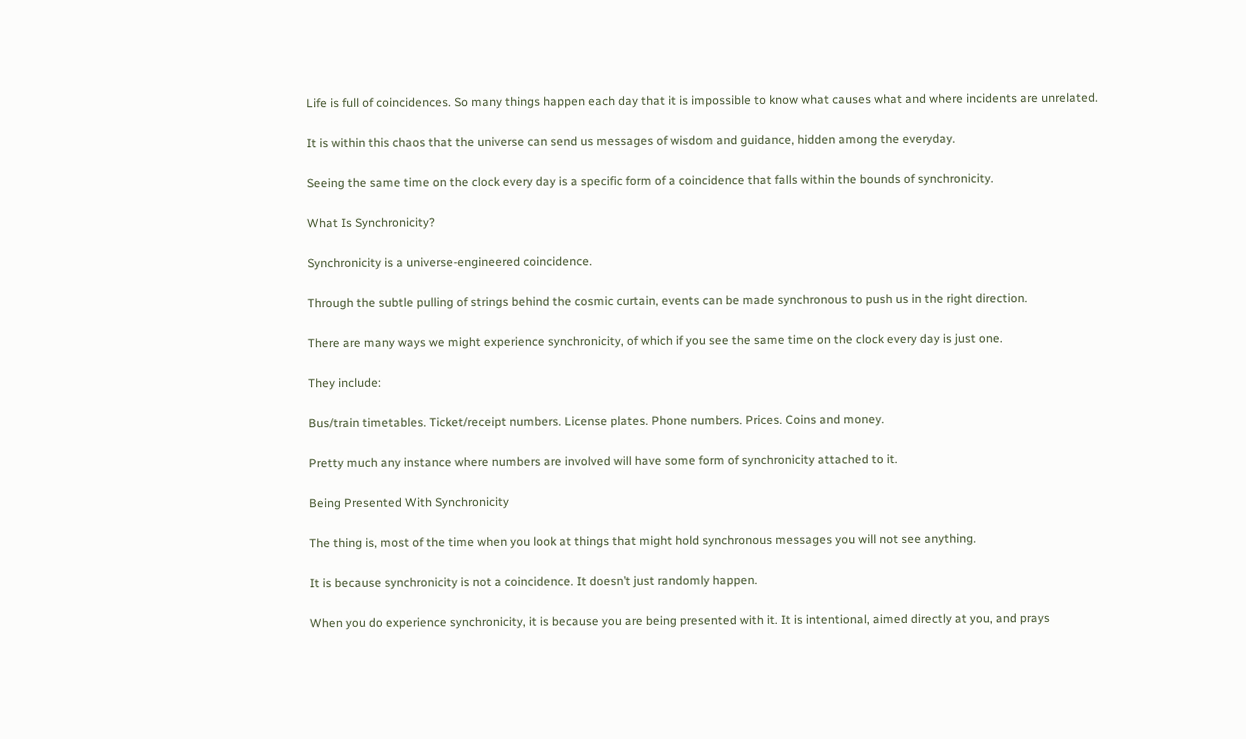Life is full of coincidences. So many things happen each day that it is impossible to know what causes what and where incidents are unrelated.

It is within this chaos that the universe can send us messages of wisdom and guidance, hidden among the everyday.

Seeing the same time on the clock every day is a specific form of a coincidence that falls within the bounds of synchronicity.

What Is Synchronicity?

Synchronicity is a universe-engineered coincidence.

Through the subtle pulling of strings behind the cosmic curtain, events can be made synchronous to push us in the right direction.

There are many ways we might experience synchronicity, of which if you see the same time on the clock every day is just one.

They include:

Bus/train timetables. Ticket/receipt numbers. License plates. Phone numbers. Prices. Coins and money.

Pretty much any instance where numbers are involved will have some form of synchronicity attached to it.

Being Presented With Synchronicity

The thing is, most of the time when you look at things that might hold synchronous messages you will not see anything.

It is because synchronicity is not a coincidence. It doesn’t just randomly happen.

When you do experience synchronicity, it is because you are being presented with it. It is intentional, aimed directly at you, and prays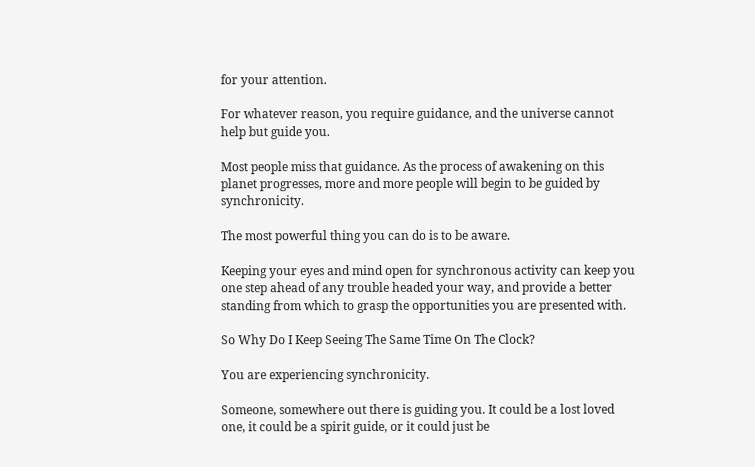for your attention.

For whatever reason, you require guidance, and the universe cannot help but guide you.

Most people miss that guidance. As the process of awakening on this planet progresses, more and more people will begin to be guided by synchronicity.

The most powerful thing you can do is to be aware.

Keeping your eyes and mind open for synchronous activity can keep you one step ahead of any trouble headed your way, and provide a better standing from which to grasp the opportunities you are presented with.

So Why Do I Keep Seeing The Same Time On The Clock?

You are experiencing synchronicity.

Someone, somewhere out there is guiding you. It could be a lost loved one, it could be a spirit guide, or it could just be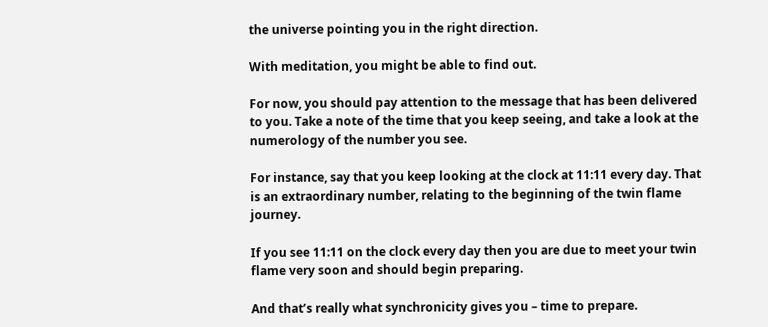the universe pointing you in the right direction.

With meditation, you might be able to find out.

For now, you should pay attention to the message that has been delivered to you. Take a note of the time that you keep seeing, and take a look at the numerology of the number you see.

For instance, say that you keep looking at the clock at 11:11 every day. That is an extraordinary number, relating to the beginning of the twin flame journey.

If you see 11:11 on the clock every day then you are due to meet your twin flame very soon and should begin preparing.

And that’s really what synchronicity gives you – time to prepare.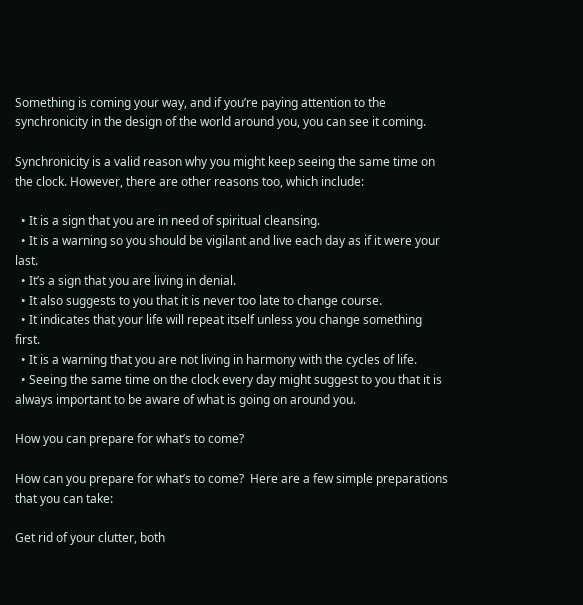Something is coming your way, and if you’re paying attention to the synchronicity in the design of the world around you, you can see it coming.

Synchronicity is a valid reason why you might keep seeing the same time on the clock. However, there are other reasons too, which include:

  • It is a sign that you are in need of spiritual cleansing.
  • It is a warning so you should be vigilant and live each day as if it were your last.
  • It’s a sign that you are living in denial.
  • It also suggests to you that it is never too late to change course.
  • It indicates that your life will repeat itself unless you change something first.
  • It is a warning that you are not living in harmony with the cycles of life.
  • Seeing the same time on the clock every day might suggest to you that it is always important to be aware of what is going on around you.

How you can prepare for what’s to come?

How can you prepare for what’s to come?  Here are a few simple preparations that you can take:

Get rid of your clutter, both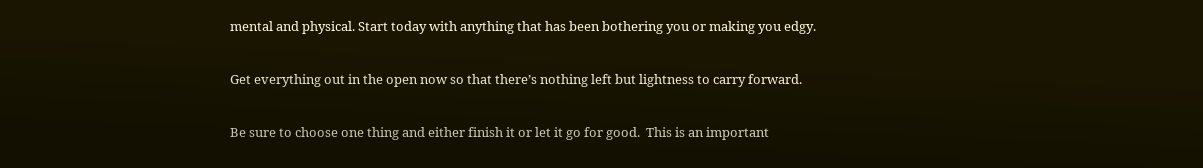mental and physical. Start today with anything that has been bothering you or making you edgy.

Get everything out in the open now so that there’s nothing left but lightness to carry forward.

Be sure to choose one thing and either finish it or let it go for good.  This is an important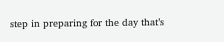step in preparing for the day that’s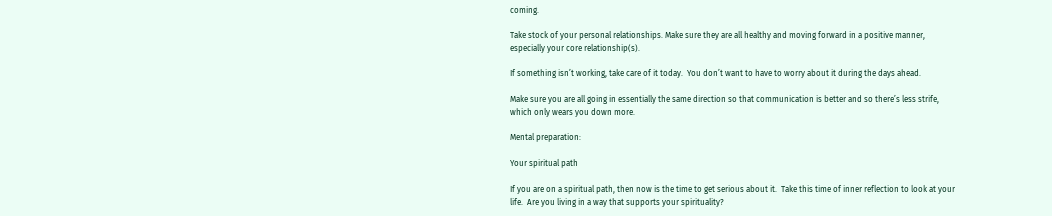coming.

Take stock of your personal relationships. Make sure they are all healthy and moving forward in a positive manner, especially your core relationship(s).

If something isn’t working, take care of it today.  You don’t want to have to worry about it during the days ahead.

Make sure you are all going in essentially the same direction so that communication is better and so there’s less strife, which only wears you down more.

Mental preparation:

Your spiritual path

If you are on a spiritual path, then now is the time to get serious about it.  Take this time of inner reflection to look at your life.  Are you living in a way that supports your spirituality?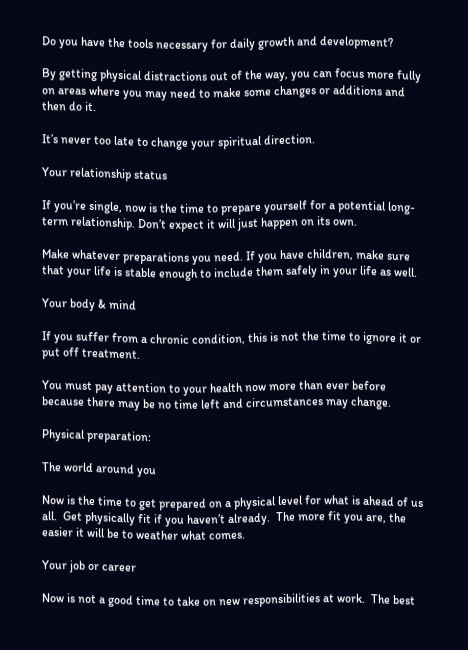Do you have the tools necessary for daily growth and development?

By getting physical distractions out of the way, you can focus more fully on areas where you may need to make some changes or additions and then do it.

It’s never too late to change your spiritual direction.

Your relationship status

If you’re single, now is the time to prepare yourself for a potential long-term relationship. Don’t expect it will just happen on its own.

Make whatever preparations you need. If you have children, make sure that your life is stable enough to include them safely in your life as well.

Your body & mind

If you suffer from a chronic condition, this is not the time to ignore it or put off treatment.

You must pay attention to your health now more than ever before because there may be no time left and circumstances may change.

Physical preparation:

The world around you

Now is the time to get prepared on a physical level for what is ahead of us all.  Get physically fit if you haven’t already.  The more fit you are, the easier it will be to weather what comes.

Your job or career

Now is not a good time to take on new responsibilities at work.  The best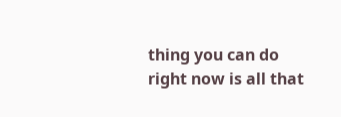thing you can do right now is all that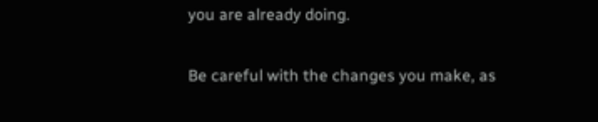you are already doing.

Be careful with the changes you make, as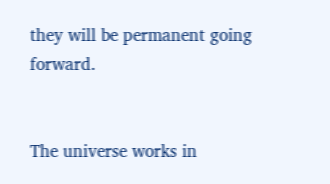they will be permanent going forward.


The universe works in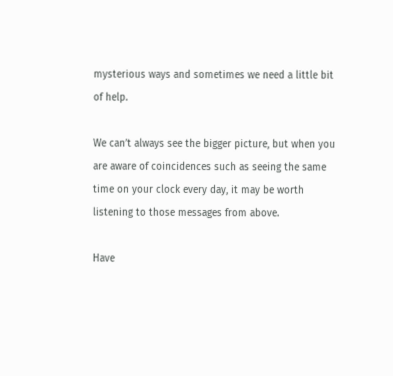mysterious ways and sometimes we need a little bit of help.

We can’t always see the bigger picture, but when you are aware of coincidences such as seeing the same time on your clock every day, it may be worth listening to those messages from above.

Have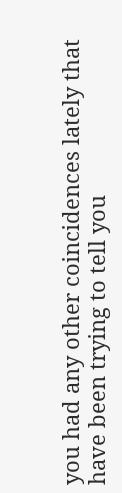you had any other coincidences lately that have been trying to tell you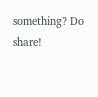something? Do share!